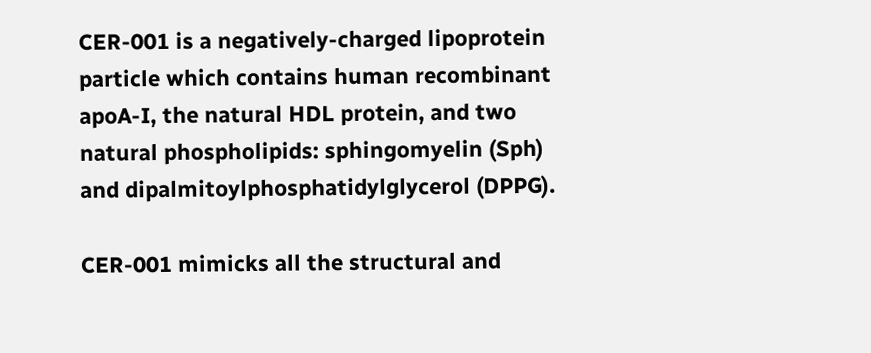CER-001 is a negatively-charged lipoprotein particle which contains human recombinant apoA-I, the natural HDL protein, and two natural phospholipids: sphingomyelin (Sph) and dipalmitoylphosphatidylglycerol (DPPG).

CER-001 mimicks all the structural and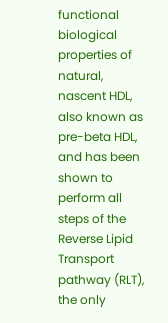functional biological properties of natural, nascent HDL, also known as pre-beta HDL, and has been shown to perform all steps of the Reverse Lipid Transport pathway (RLT), the only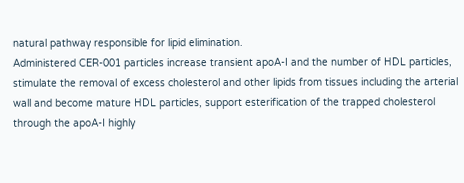natural pathway responsible for lipid elimination.
Administered CER-001 particles increase transient apoA-I and the number of HDL particles, stimulate the removal of excess cholesterol and other lipids from tissues including the arterial wall and become mature HDL particles, support esterification of the trapped cholesterol through the apoA-I highly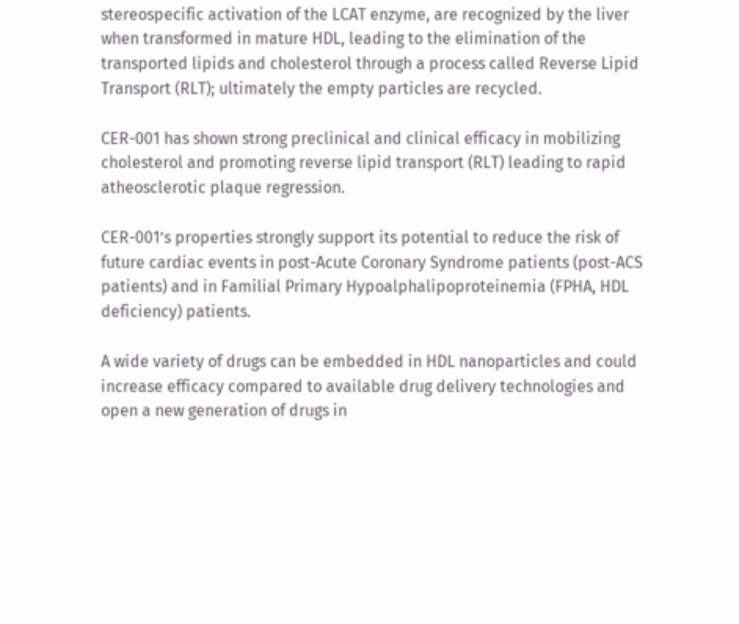stereospecific activation of the LCAT enzyme, are recognized by the liver when transformed in mature HDL, leading to the elimination of the transported lipids and cholesterol through a process called Reverse Lipid Transport (RLT); ultimately the empty particles are recycled.

CER-001 has shown strong preclinical and clinical efficacy in mobilizing cholesterol and promoting reverse lipid transport (RLT) leading to rapid atheosclerotic plaque regression.

CER-001’s properties strongly support its potential to reduce the risk of future cardiac events in post-Acute Coronary Syndrome patients (post-ACS patients) and in Familial Primary Hypoalphalipoproteinemia (FPHA, HDL deficiency) patients.

A wide variety of drugs can be embedded in HDL nanoparticles and could increase efficacy compared to available drug delivery technologies and open a new generation of drugs in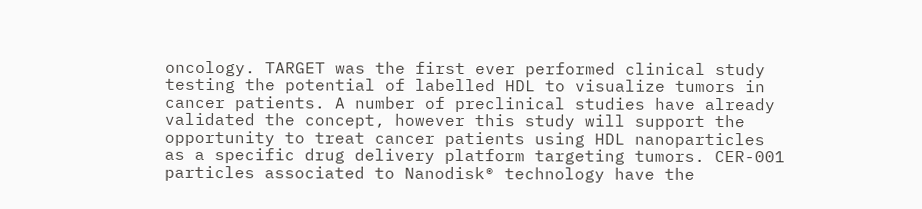oncology. TARGET was the first ever performed clinical study testing the potential of labelled HDL to visualize tumors in cancer patients. A number of preclinical studies have already validated the concept, however this study will support the opportunity to treat cancer patients using HDL nanoparticles as a specific drug delivery platform targeting tumors. CER-001 particles associated to Nanodisk® technology have the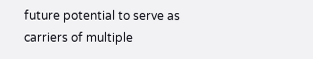future potential to serve as carriers of multiple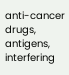anti-cancer drugs, antigens, interfering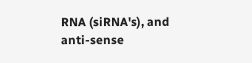RNA (siRNA's), and anti-sense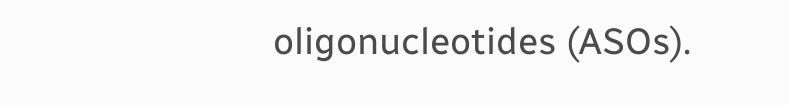oligonucleotides (ASOs).